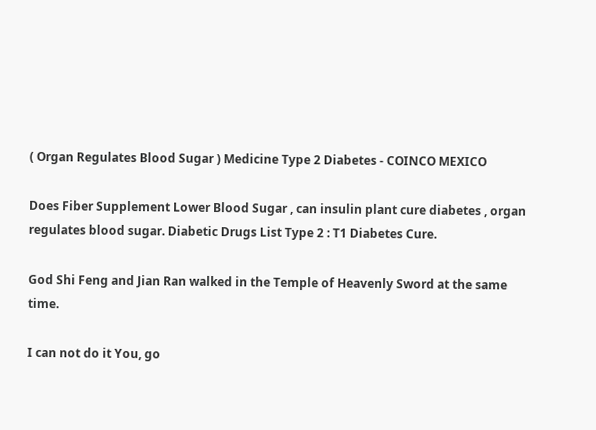( Organ Regulates Blood Sugar ) Medicine Type 2 Diabetes - COINCO MEXICO

Does Fiber Supplement Lower Blood Sugar , can insulin plant cure diabetes , organ regulates blood sugar. Diabetic Drugs List Type 2 : T1 Diabetes Cure.

God Shi Feng and Jian Ran walked in the Temple of Heavenly Sword at the same time.

I can not do it You, go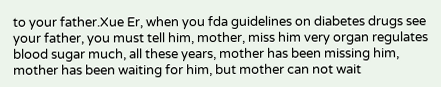to your father.Xue Er, when you fda guidelines on diabetes drugs see your father, you must tell him, mother, miss him very organ regulates blood sugar much, all these years, mother has been missing him, mother has been waiting for him, but mother can not wait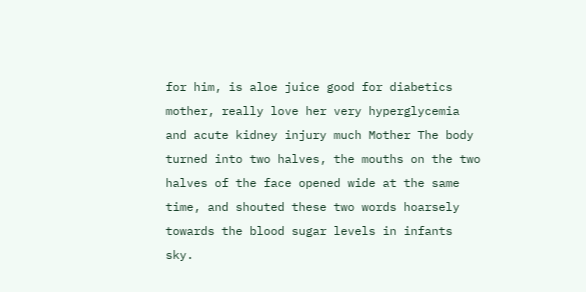for him, is aloe juice good for diabetics mother, really love her very hyperglycemia and acute kidney injury much Mother The body turned into two halves, the mouths on the two halves of the face opened wide at the same time, and shouted these two words hoarsely towards the blood sugar levels in infants sky.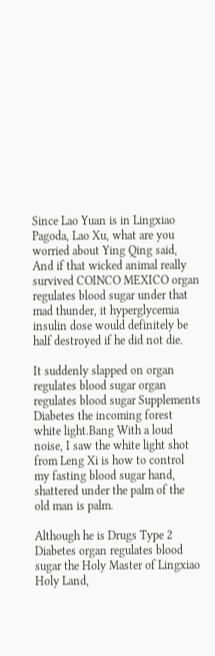Since Lao Yuan is in Lingxiao Pagoda, Lao Xu, what are you worried about Ying Qing said, And if that wicked animal really survived COINCO MEXICO organ regulates blood sugar under that mad thunder, it hyperglycemia insulin dose would definitely be half destroyed if he did not die.

It suddenly slapped on organ regulates blood sugar organ regulates blood sugar Supplements Diabetes the incoming forest white light.Bang With a loud noise, I saw the white light shot from Leng Xi is how to control my fasting blood sugar hand, shattered under the palm of the old man is palm.

Although he is Drugs Type 2 Diabetes organ regulates blood sugar the Holy Master of Lingxiao Holy Land,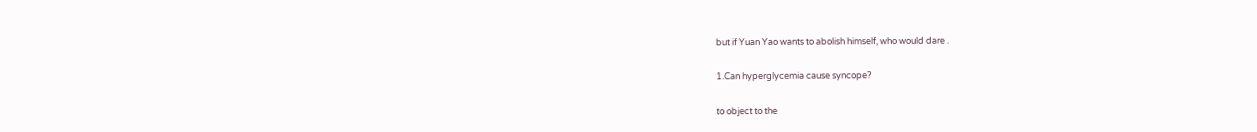but if Yuan Yao wants to abolish himself, who would dare .

1.Can hyperglycemia cause syncope?

to object to the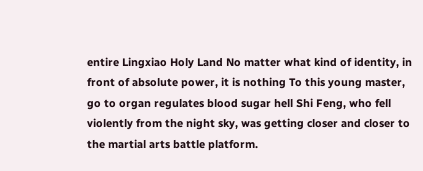entire Lingxiao Holy Land No matter what kind of identity, in front of absolute power, it is nothing To this young master, go to organ regulates blood sugar hell Shi Feng, who fell violently from the night sky, was getting closer and closer to the martial arts battle platform.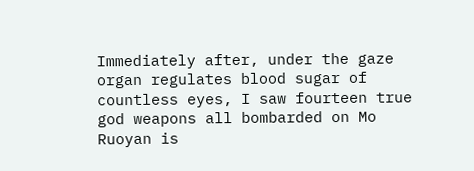Immediately after, under the gaze organ regulates blood sugar of countless eyes, I saw fourteen true god weapons all bombarded on Mo Ruoyan is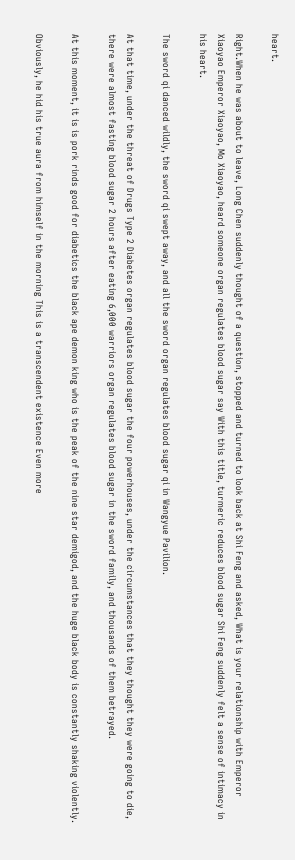heart.

Right.When he was about to leave, Long Chen suddenly thought of a question, stopped and turned to look back at Shi Feng and asked, What is your relationship with Emperor Xiaoyao Emperor Xiaoyao, Mo Xiaoyao, heard someone organ regulates blood sugar say With this title, turmeric reduces blood sugar Shi Feng suddenly felt a sense of intimacy in his heart.

The sword qi danced wildly, the sword qi swept away, and all the sword organ regulates blood sugar qi in Wangyue Pavilion.

At that time, under the threat of Drugs Type 2 Diabetes organ regulates blood sugar the four powerhouses, under the circumstances that they thought they were going to die, there were almost fasting blood sugar 2 hours after eating 6,000 warriors organ regulates blood sugar in the sword family, and thousands of them betrayed.

At this moment, it is is pork rinds good for diabetics the black ape demon king who is the peak of the nine star demigod, and the huge black body is constantly shaking violently.

Obviously, he hid his true aura from himself in the morning This is a transcendent existence Even more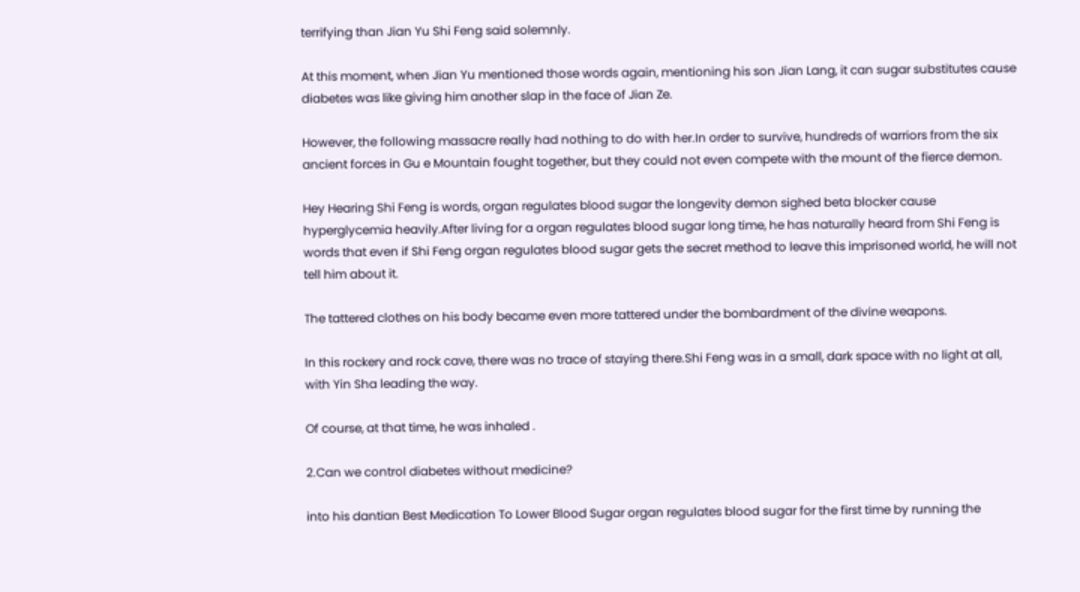terrifying than Jian Yu Shi Feng said solemnly.

At this moment, when Jian Yu mentioned those words again, mentioning his son Jian Lang, it can sugar substitutes cause diabetes was like giving him another slap in the face of Jian Ze.

However, the following massacre really had nothing to do with her.In order to survive, hundreds of warriors from the six ancient forces in Gu e Mountain fought together, but they could not even compete with the mount of the fierce demon.

Hey Hearing Shi Feng is words, organ regulates blood sugar the longevity demon sighed beta blocker cause hyperglycemia heavily.After living for a organ regulates blood sugar long time, he has naturally heard from Shi Feng is words that even if Shi Feng organ regulates blood sugar gets the secret method to leave this imprisoned world, he will not tell him about it.

The tattered clothes on his body became even more tattered under the bombardment of the divine weapons.

In this rockery and rock cave, there was no trace of staying there.Shi Feng was in a small, dark space with no light at all, with Yin Sha leading the way.

Of course, at that time, he was inhaled .

2.Can we control diabetes without medicine?

into his dantian Best Medication To Lower Blood Sugar organ regulates blood sugar for the first time by running the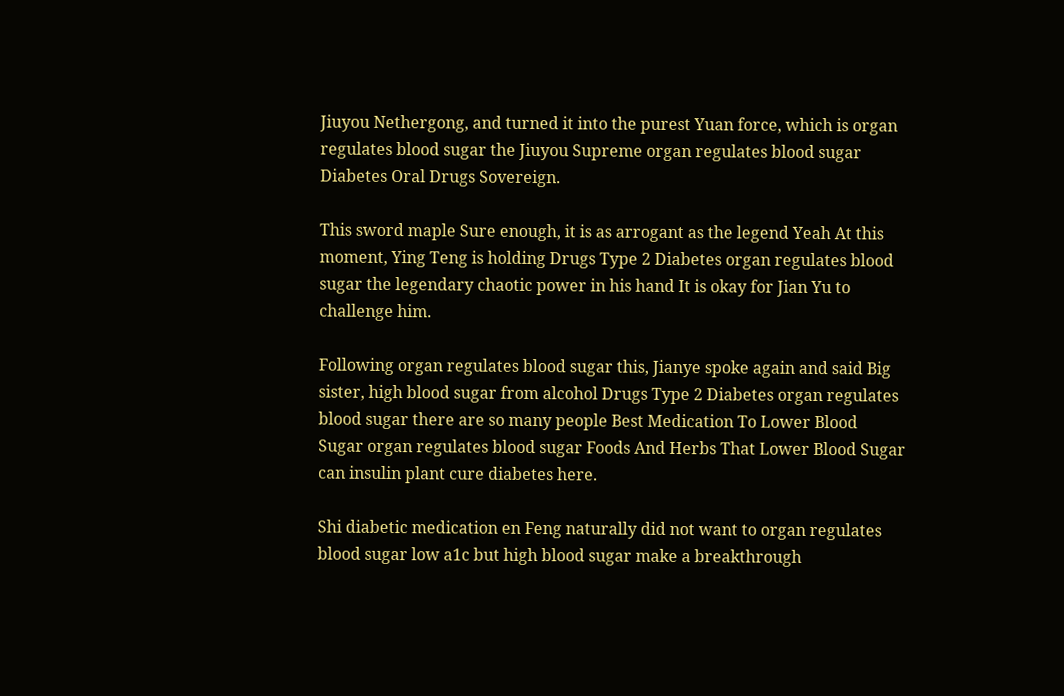Jiuyou Nethergong, and turned it into the purest Yuan force, which is organ regulates blood sugar the Jiuyou Supreme organ regulates blood sugar Diabetes Oral Drugs Sovereign.

This sword maple Sure enough, it is as arrogant as the legend Yeah At this moment, Ying Teng is holding Drugs Type 2 Diabetes organ regulates blood sugar the legendary chaotic power in his hand It is okay for Jian Yu to challenge him.

Following organ regulates blood sugar this, Jianye spoke again and said Big sister, high blood sugar from alcohol Drugs Type 2 Diabetes organ regulates blood sugar there are so many people Best Medication To Lower Blood Sugar organ regulates blood sugar Foods And Herbs That Lower Blood Sugar can insulin plant cure diabetes here.

Shi diabetic medication en Feng naturally did not want to organ regulates blood sugar low a1c but high blood sugar make a breakthrough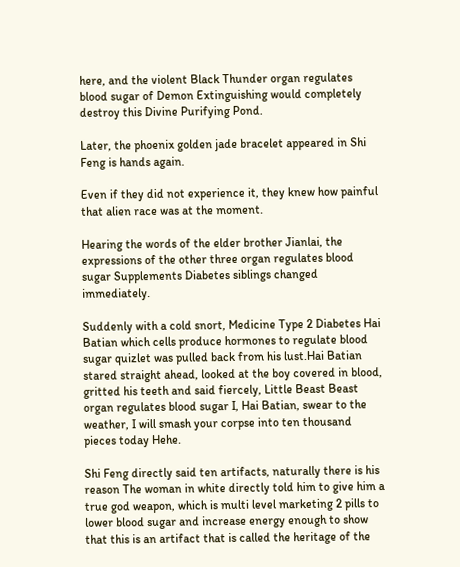here, and the violent Black Thunder organ regulates blood sugar of Demon Extinguishing would completely destroy this Divine Purifying Pond.

Later, the phoenix golden jade bracelet appeared in Shi Feng is hands again.

Even if they did not experience it, they knew how painful that alien race was at the moment.

Hearing the words of the elder brother Jianlai, the expressions of the other three organ regulates blood sugar Supplements Diabetes siblings changed immediately.

Suddenly with a cold snort, Medicine Type 2 Diabetes Hai Batian which cells produce hormones to regulate blood sugar quizlet was pulled back from his lust.Hai Batian stared straight ahead, looked at the boy covered in blood, gritted his teeth and said fiercely, Little Beast Beast organ regulates blood sugar I, Hai Batian, swear to the weather, I will smash your corpse into ten thousand pieces today Hehe.

Shi Feng directly said ten artifacts, naturally there is his reason The woman in white directly told him to give him a true god weapon, which is multi level marketing 2 pills to lower blood sugar and increase energy enough to show that this is an artifact that is called the heritage of the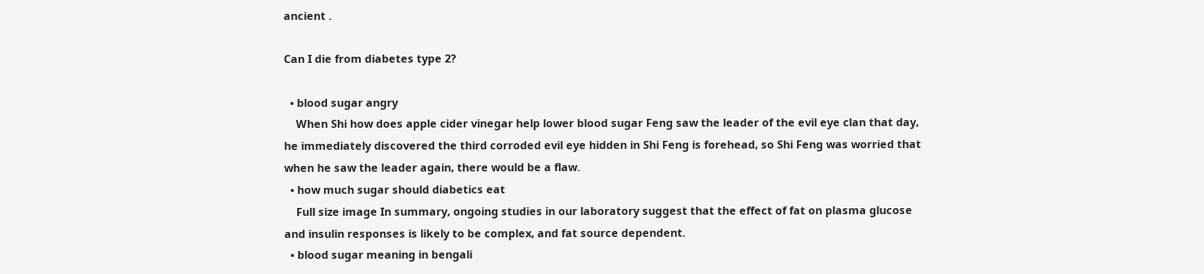ancient .

Can I die from diabetes type 2?

  • blood sugar angry
    When Shi how does apple cider vinegar help lower blood sugar Feng saw the leader of the evil eye clan that day, he immediately discovered the third corroded evil eye hidden in Shi Feng is forehead, so Shi Feng was worried that when he saw the leader again, there would be a flaw.
  • how much sugar should diabetics eat
    Full size image In summary, ongoing studies in our laboratory suggest that the effect of fat on plasma glucose and insulin responses is likely to be complex, and fat source dependent.
  • blood sugar meaning in bengali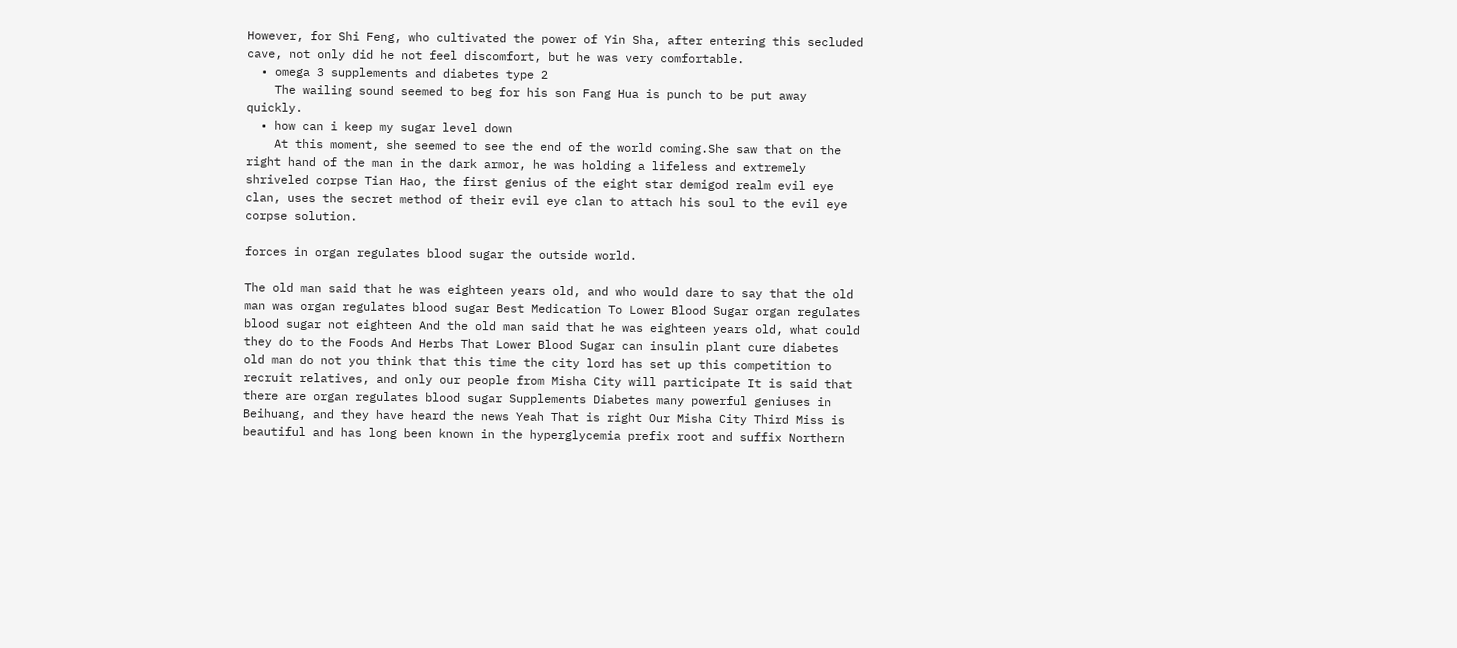However, for Shi Feng, who cultivated the power of Yin Sha, after entering this secluded cave, not only did he not feel discomfort, but he was very comfortable.
  • omega 3 supplements and diabetes type 2
    The wailing sound seemed to beg for his son Fang Hua is punch to be put away quickly.
  • how can i keep my sugar level down
    At this moment, she seemed to see the end of the world coming.She saw that on the right hand of the man in the dark armor, he was holding a lifeless and extremely shriveled corpse Tian Hao, the first genius of the eight star demigod realm evil eye clan, uses the secret method of their evil eye clan to attach his soul to the evil eye corpse solution.

forces in organ regulates blood sugar the outside world.

The old man said that he was eighteen years old, and who would dare to say that the old man was organ regulates blood sugar Best Medication To Lower Blood Sugar organ regulates blood sugar not eighteen And the old man said that he was eighteen years old, what could they do to the Foods And Herbs That Lower Blood Sugar can insulin plant cure diabetes old man do not you think that this time the city lord has set up this competition to recruit relatives, and only our people from Misha City will participate It is said that there are organ regulates blood sugar Supplements Diabetes many powerful geniuses in Beihuang, and they have heard the news Yeah That is right Our Misha City Third Miss is beautiful and has long been known in the hyperglycemia prefix root and suffix Northern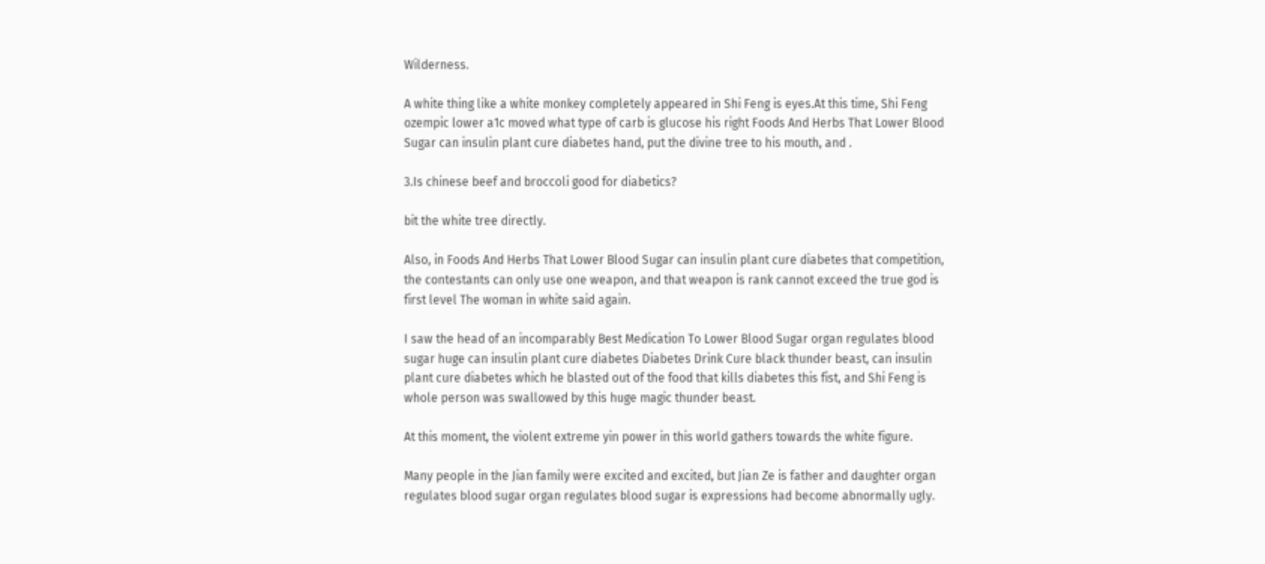Wilderness.

A white thing like a white monkey completely appeared in Shi Feng is eyes.At this time, Shi Feng ozempic lower a1c moved what type of carb is glucose his right Foods And Herbs That Lower Blood Sugar can insulin plant cure diabetes hand, put the divine tree to his mouth, and .

3.Is chinese beef and broccoli good for diabetics?

bit the white tree directly.

Also, in Foods And Herbs That Lower Blood Sugar can insulin plant cure diabetes that competition, the contestants can only use one weapon, and that weapon is rank cannot exceed the true god is first level The woman in white said again.

I saw the head of an incomparably Best Medication To Lower Blood Sugar organ regulates blood sugar huge can insulin plant cure diabetes Diabetes Drink Cure black thunder beast, can insulin plant cure diabetes which he blasted out of the food that kills diabetes this fist, and Shi Feng is whole person was swallowed by this huge magic thunder beast.

At this moment, the violent extreme yin power in this world gathers towards the white figure.

Many people in the Jian family were excited and excited, but Jian Ze is father and daughter organ regulates blood sugar organ regulates blood sugar is expressions had become abnormally ugly.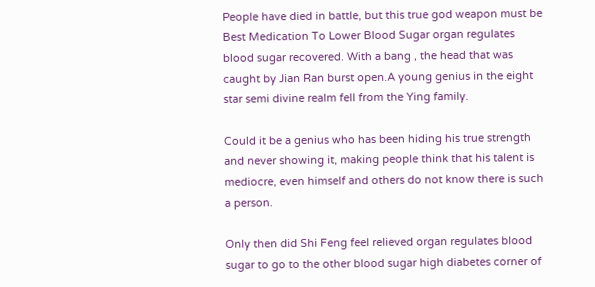People have died in battle, but this true god weapon must be Best Medication To Lower Blood Sugar organ regulates blood sugar recovered. With a bang , the head that was caught by Jian Ran burst open.A young genius in the eight star semi divine realm fell from the Ying family.

Could it be a genius who has been hiding his true strength and never showing it, making people think that his talent is mediocre, even himself and others do not know there is such a person.

Only then did Shi Feng feel relieved organ regulates blood sugar to go to the other blood sugar high diabetes corner of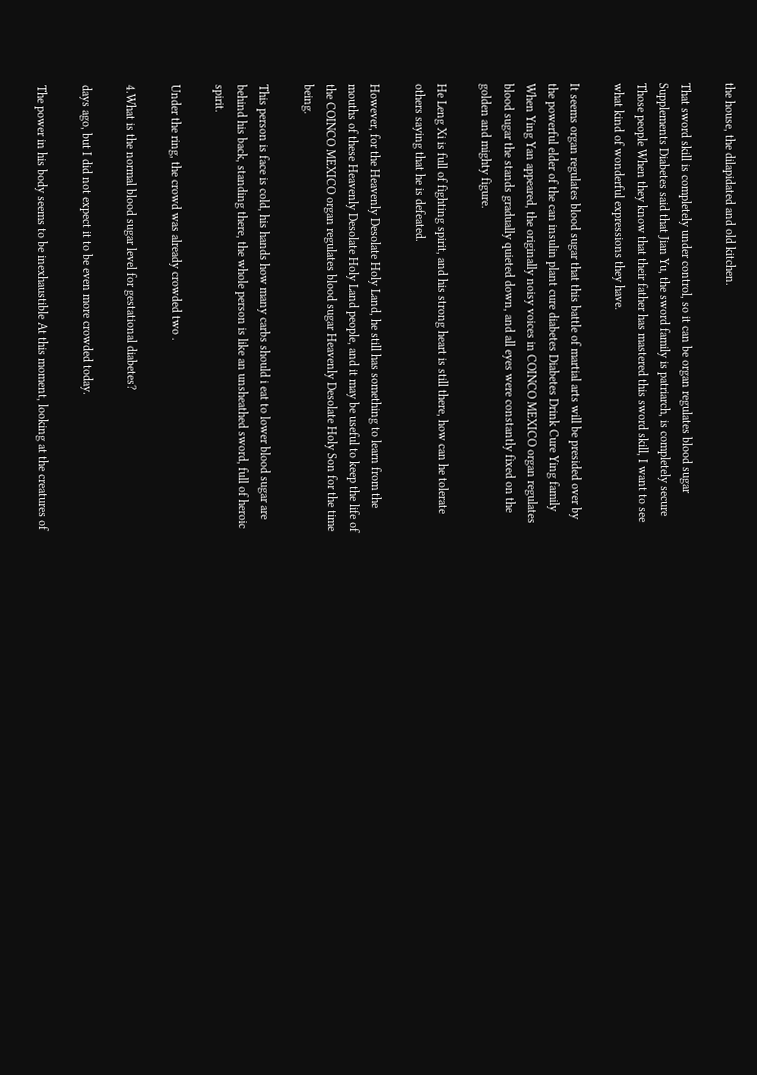the house, the dilapidated and old kitchen.

That sword skill is completely under control, so it can be organ regulates blood sugar Supplements Diabetes said that Jian Yu, the sword family is patriarch, is completely secure Those people When they know that their father has mastered this sword skill, I want to see what kind of wonderful expressions they have.

It seems organ regulates blood sugar that this battle of martial arts will be presided over by the powerful elder of the can insulin plant cure diabetes Diabetes Drink Cure Ying family When Ying Yan appeared, the originally noisy voices in COINCO MEXICO organ regulates blood sugar the stands gradually quieted down, and all eyes were constantly fixed on the golden and mighty figure.

He Leng Xi is full of fighting spirit, and his strong heart is still there, how can he tolerate others saying that he is defeated.

However, for the Heavenly Desolate Holy Land, he still has something to learn from the mouths of these Heavenly Desolate Holy Land people, and it may be useful to keep the life of the COINCO MEXICO organ regulates blood sugar Heavenly Desolate Holy Son for the time being.

This person is face is cold, his hands how many carbs should i eat to lower blood sugar are behind his back, standing there, the whole person is like an unsheathed sword, full of heroic spirit.

Under the ring, the crowd was already crowded two .

4.What is the normal blood sugar level for gestational diabetes?

days ago, but I did not expect it to be even more crowded today.

The power in his body seems to be inexhaustible At this moment, looking at the creatures of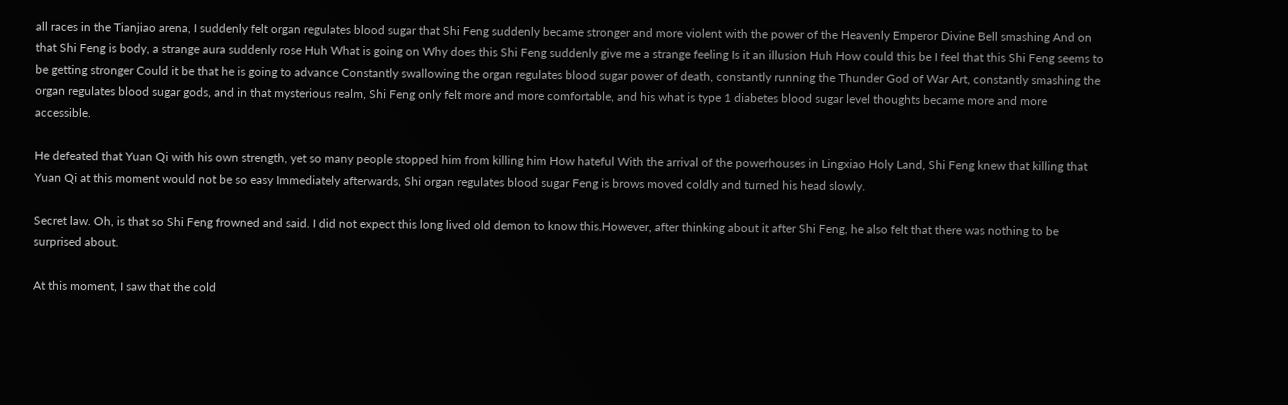all races in the Tianjiao arena, I suddenly felt organ regulates blood sugar that Shi Feng suddenly became stronger and more violent with the power of the Heavenly Emperor Divine Bell smashing And on that Shi Feng is body, a strange aura suddenly rose Huh What is going on Why does this Shi Feng suddenly give me a strange feeling Is it an illusion Huh How could this be I feel that this Shi Feng seems to be getting stronger Could it be that he is going to advance Constantly swallowing the organ regulates blood sugar power of death, constantly running the Thunder God of War Art, constantly smashing the organ regulates blood sugar gods, and in that mysterious realm, Shi Feng only felt more and more comfortable, and his what is type 1 diabetes blood sugar level thoughts became more and more accessible.

He defeated that Yuan Qi with his own strength, yet so many people stopped him from killing him How hateful With the arrival of the powerhouses in Lingxiao Holy Land, Shi Feng knew that killing that Yuan Qi at this moment would not be so easy Immediately afterwards, Shi organ regulates blood sugar Feng is brows moved coldly and turned his head slowly.

Secret law. Oh, is that so Shi Feng frowned and said. I did not expect this long lived old demon to know this.However, after thinking about it after Shi Feng, he also felt that there was nothing to be surprised about.

At this moment, I saw that the cold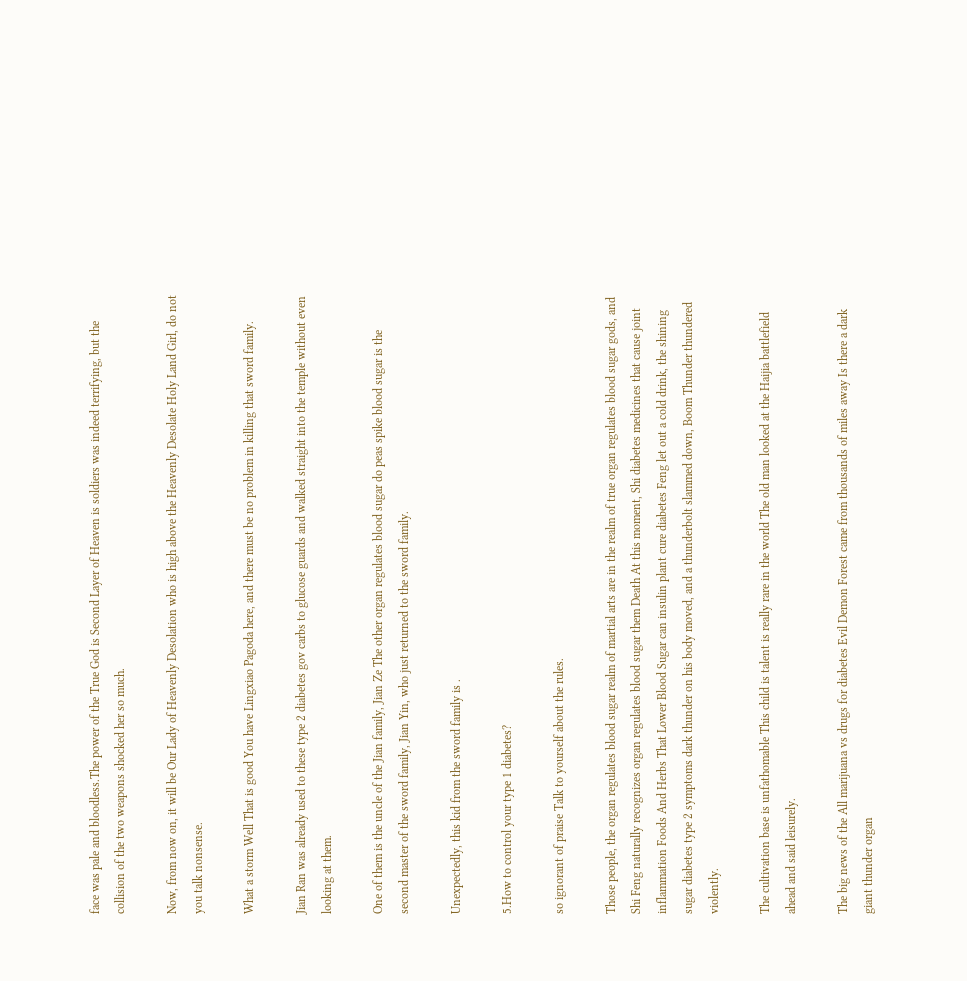face was pale and bloodless.The power of the True God is Second Layer of Heaven is soldiers was indeed terrifying, but the collision of the two weapons shocked her so much.

Now, from now on, it will be Our Lady of Heavenly Desolation who is high above the Heavenly Desolate Holy Land Girl, do not you talk nonsense.

What a storm Well That is good You have Lingxiao Pagoda here, and there must be no problem in killing that sword family.

Jian Ran was already used to these type 2 diabetes gov carbs to glucose guards and walked straight into the temple without even looking at them.

One of them is the uncle of the Jian family, Jian Ze The other organ regulates blood sugar do peas spike blood sugar is the second master of the sword family, Jian Yin, who just returned to the sword family.

Unexpectedly, this kid from the sword family is .

5.How to control your type 1 diabetes?

so ignorant of praise Talk to yourself about the rules.

Those people, the organ regulates blood sugar realm of martial arts are in the realm of true organ regulates blood sugar gods, and Shi Feng naturally recognizes organ regulates blood sugar them Death At this moment, Shi diabetes medicines that cause joint inflammation Foods And Herbs That Lower Blood Sugar can insulin plant cure diabetes Feng let out a cold drink, the shining sugar diabetes type 2 symptoms dark thunder on his body moved, and a thunderbolt slammed down, Boom Thunder thundered violently.

The cultivation base is unfathomable This child is talent is really rare in the world The old man looked at the Haijia battlefield ahead and said leisurely.

The big news of the All marijuana vs drugs for diabetes Evil Demon Forest came from thousands of miles away Is there a dark giant thunder organ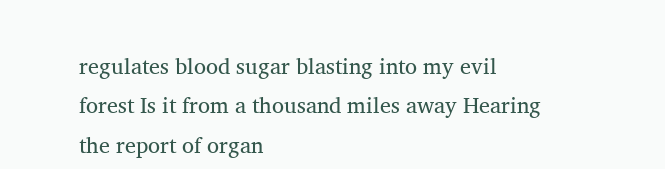regulates blood sugar blasting into my evil forest Is it from a thousand miles away Hearing the report of organ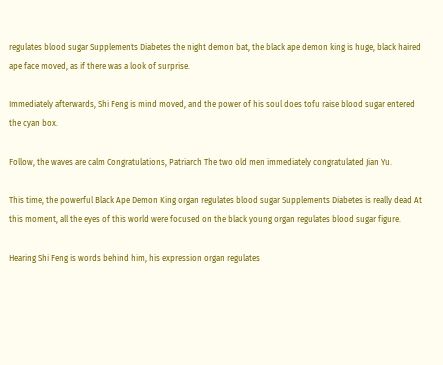regulates blood sugar Supplements Diabetes the night demon bat, the black ape demon king is huge, black haired ape face moved, as if there was a look of surprise.

Immediately afterwards, Shi Feng is mind moved, and the power of his soul does tofu raise blood sugar entered the cyan box.

Follow, the waves are calm Congratulations, Patriarch The two old men immediately congratulated Jian Yu.

This time, the powerful Black Ape Demon King organ regulates blood sugar Supplements Diabetes is really dead At this moment, all the eyes of this world were focused on the black young organ regulates blood sugar figure.

Hearing Shi Feng is words behind him, his expression organ regulates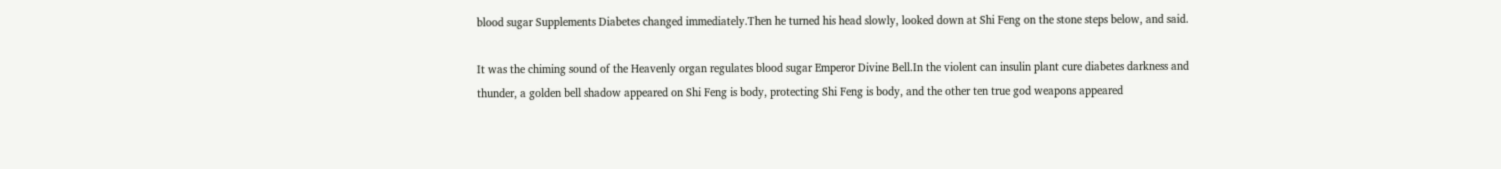blood sugar Supplements Diabetes changed immediately.Then he turned his head slowly, looked down at Shi Feng on the stone steps below, and said.

It was the chiming sound of the Heavenly organ regulates blood sugar Emperor Divine Bell.In the violent can insulin plant cure diabetes darkness and thunder, a golden bell shadow appeared on Shi Feng is body, protecting Shi Feng is body, and the other ten true god weapons appeared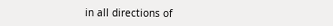in all directions of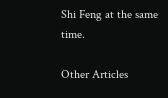Shi Feng at the same time.

Other Articles